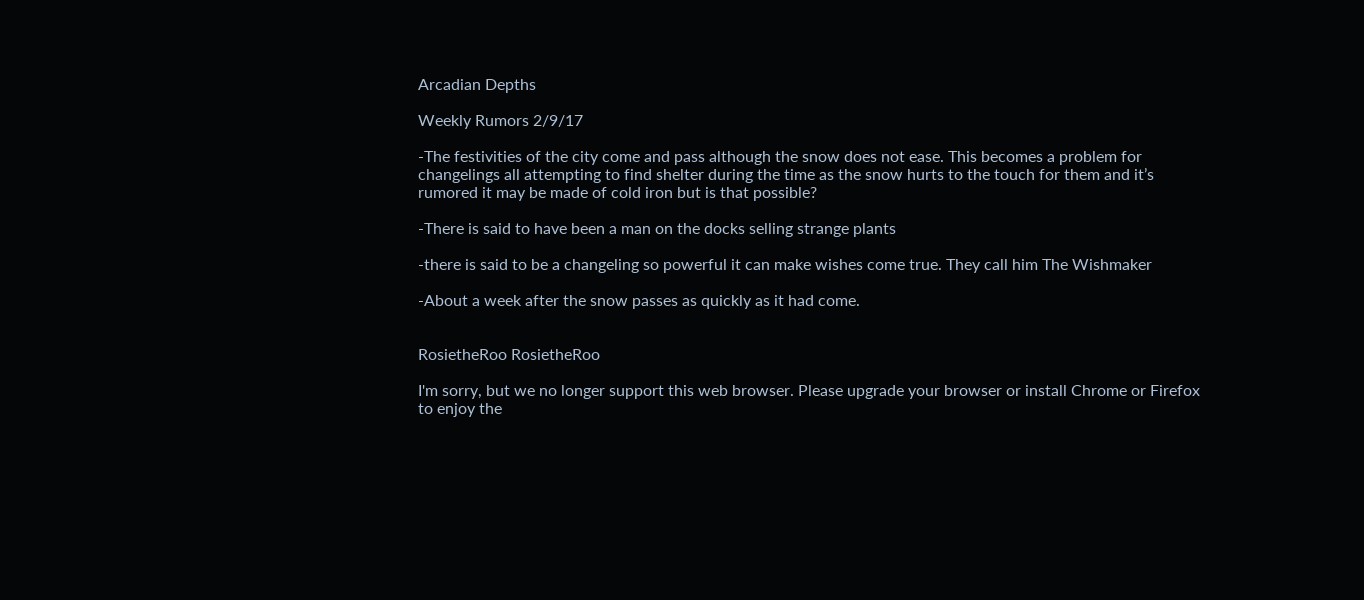Arcadian Depths

Weekly Rumors 2/9/17

-The festivities of the city come and pass although the snow does not ease. This becomes a problem for changelings all attempting to find shelter during the time as the snow hurts to the touch for them and it’s rumored it may be made of cold iron but is that possible?

-There is said to have been a man on the docks selling strange plants

-there is said to be a changeling so powerful it can make wishes come true. They call him The Wishmaker

-About a week after the snow passes as quickly as it had come.


RosietheRoo RosietheRoo

I'm sorry, but we no longer support this web browser. Please upgrade your browser or install Chrome or Firefox to enjoy the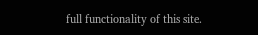full functionality of this site.